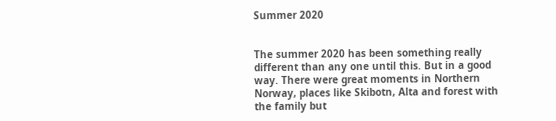Summer 2020


The summer 2020 has been something really different than any one until this. But in a good way. There were great moments in Northern Norway, places like Skibotn, Alta and forest with the family but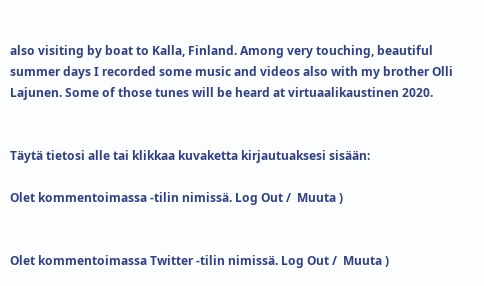also visiting by boat to Kalla, Finland. Among very touching, beautiful summer days I recorded some music and videos also with my brother Olli Lajunen. Some of those tunes will be heard at virtuaalikaustinen 2020.


Täytä tietosi alle tai klikkaa kuvaketta kirjautuaksesi sisään:

Olet kommentoimassa -tilin nimissä. Log Out /  Muuta )


Olet kommentoimassa Twitter -tilin nimissä. Log Out /  Muuta )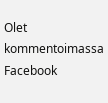Olet kommentoimassa Facebook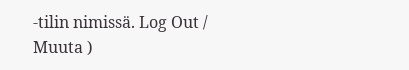-tilin nimissä. Log Out /  Muuta )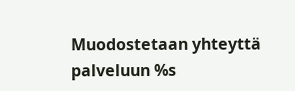Muodostetaan yhteyttä palveluun %s